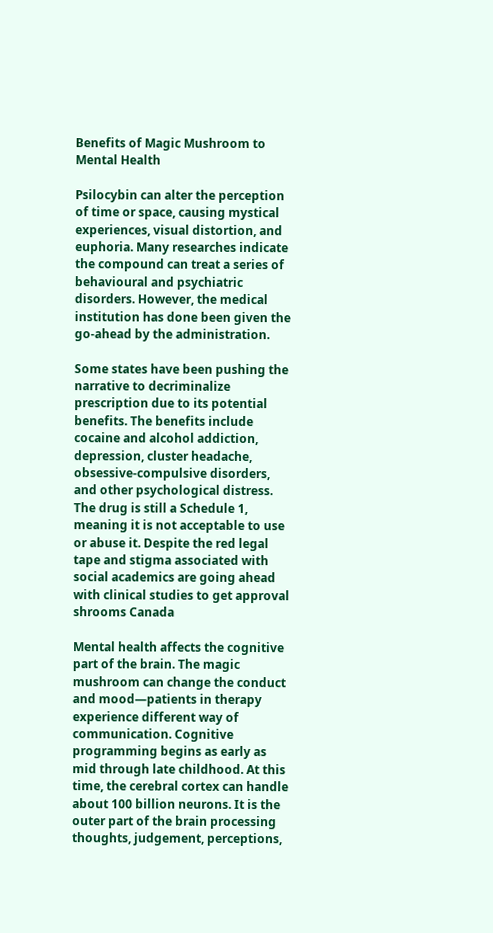Benefits of Magic Mushroom to Mental Health

Psilocybin can alter the perception of time or space, causing mystical experiences, visual distortion, and euphoria. Many researches indicate the compound can treat a series of behavioural and psychiatric disorders. However, the medical institution has done been given the go-ahead by the administration.

Some states have been pushing the narrative to decriminalize prescription due to its potential benefits. The benefits include cocaine and alcohol addiction, depression, cluster headache, obsessive-compulsive disorders, and other psychological distress. The drug is still a Schedule 1, meaning it is not acceptable to use or abuse it. Despite the red legal tape and stigma associated with social academics are going ahead with clinical studies to get approval shrooms Canada

Mental health affects the cognitive part of the brain. The magic mushroom can change the conduct and mood—patients in therapy experience different way of communication. Cognitive programming begins as early as mid through late childhood. At this time, the cerebral cortex can handle about 100 billion neurons. It is the outer part of the brain processing thoughts, judgement, perceptions,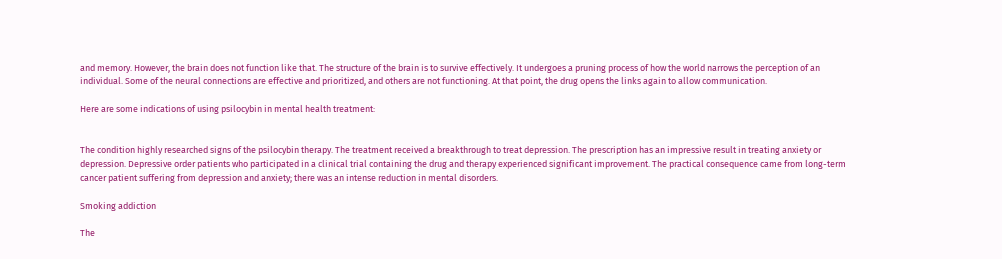and memory. However, the brain does not function like that. The structure of the brain is to survive effectively. It undergoes a pruning process of how the world narrows the perception of an individual. Some of the neural connections are effective and prioritized, and others are not functioning. At that point, the drug opens the links again to allow communication.

Here are some indications of using psilocybin in mental health treatment:


The condition highly researched signs of the psilocybin therapy. The treatment received a breakthrough to treat depression. The prescription has an impressive result in treating anxiety or depression. Depressive order patients who participated in a clinical trial containing the drug and therapy experienced significant improvement. The practical consequence came from long-term cancer patient suffering from depression and anxiety; there was an intense reduction in mental disorders.

Smoking addiction

The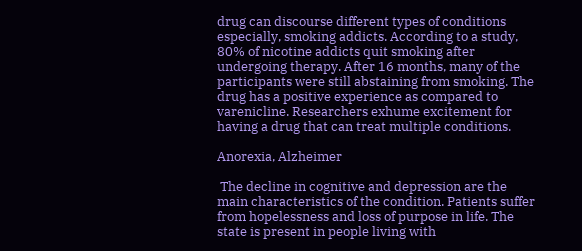drug can discourse different types of conditions especially, smoking addicts. According to a study, 80% of nicotine addicts quit smoking after undergoing therapy. After 16 months, many of the participants were still abstaining from smoking. The drug has a positive experience as compared to varenicline. Researchers exhume excitement for having a drug that can treat multiple conditions.

Anorexia, Alzheimer

 The decline in cognitive and depression are the main characteristics of the condition. Patients suffer from hopelessness and loss of purpose in life. The state is present in people living with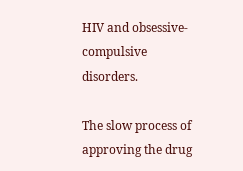HIV and obsessive-compulsive disorders.

The slow process of approving the drug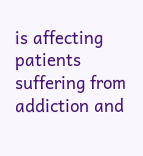is affecting patients suffering from addiction and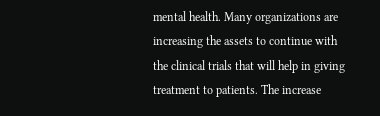mental health. Many organizations are increasing the assets to continue with the clinical trials that will help in giving treatment to patients. The increase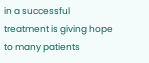in a successful treatment is giving hope to many patients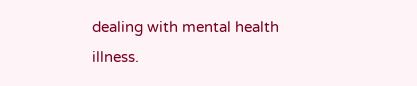dealing with mental health illness.